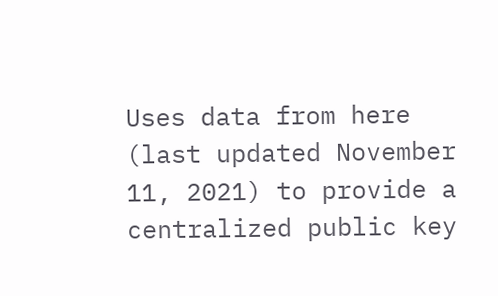Uses data from here (last updated November 11, 2021) to provide a centralized public key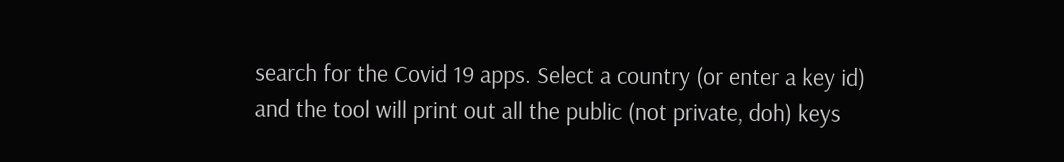search for the Covid 19 apps. Select a country (or enter a key id) and the tool will print out all the public (not private, doh) keys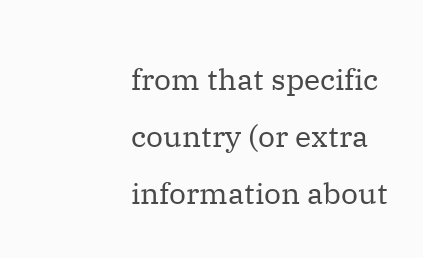from that specific country (or extra information about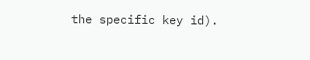the specific key id).